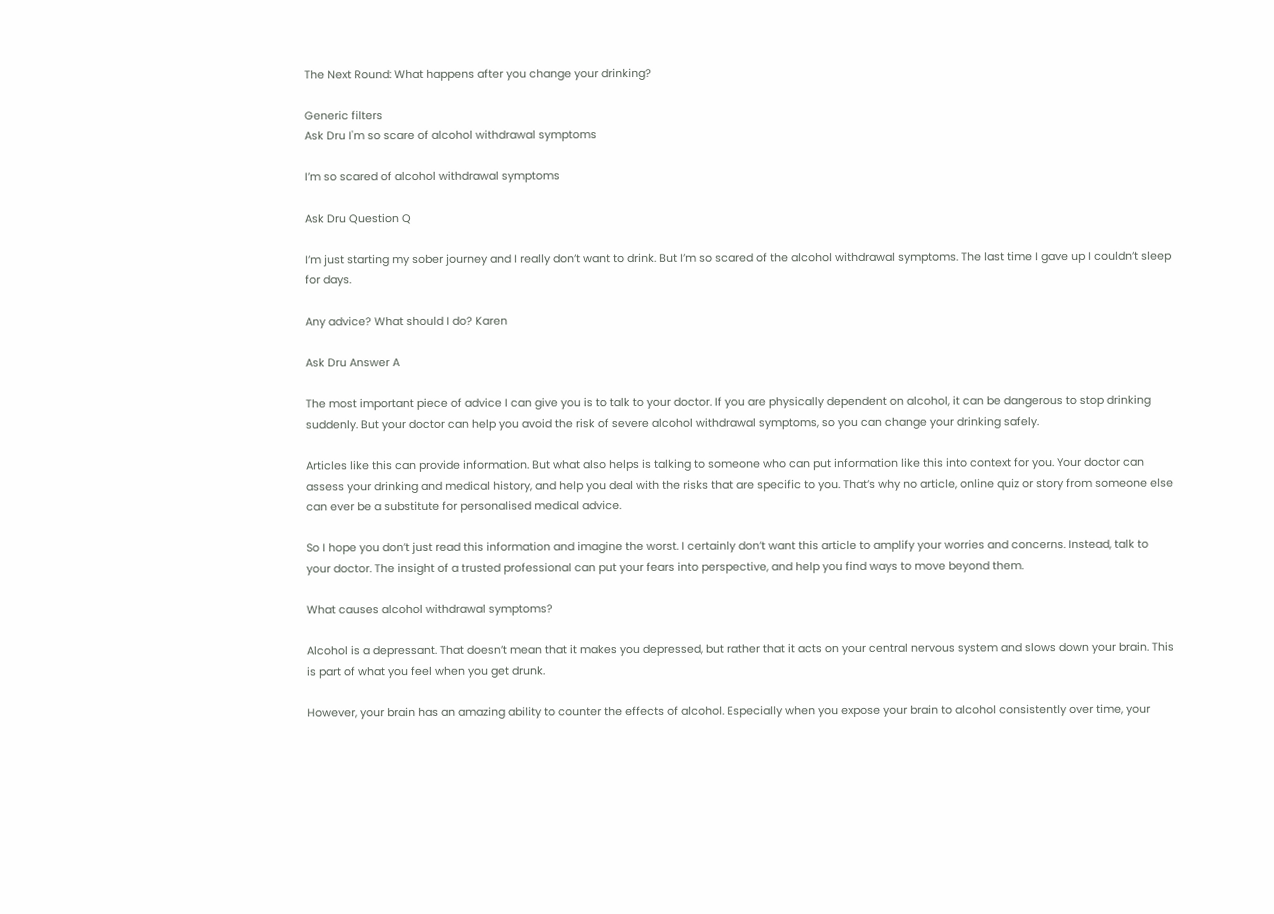The Next Round: What happens after you change your drinking?

Generic filters
Ask Dru I'm so scare of alcohol withdrawal symptoms

I’m so scared of alcohol withdrawal symptoms

Ask Dru Question Q

I’m just starting my sober journey and I really don’t want to drink. But I’m so scared of the alcohol withdrawal symptoms. The last time I gave up I couldn’t sleep for days.

Any advice? What should I do? Karen

Ask Dru Answer A

The most important piece of advice I can give you is to talk to your doctor. If you are physically dependent on alcohol, it can be dangerous to stop drinking suddenly. But your doctor can help you avoid the risk of severe alcohol withdrawal symptoms, so you can change your drinking safely.

Articles like this can provide information. But what also helps is talking to someone who can put information like this into context for you. Your doctor can assess your drinking and medical history, and help you deal with the risks that are specific to you. That’s why no article, online quiz or story from someone else can ever be a substitute for personalised medical advice.

So I hope you don’t just read this information and imagine the worst. I certainly don’t want this article to amplify your worries and concerns. Instead, talk to your doctor. The insight of a trusted professional can put your fears into perspective, and help you find ways to move beyond them.

What causes alcohol withdrawal symptoms?

Alcohol is a depressant. That doesn’t mean that it makes you depressed, but rather that it acts on your central nervous system and slows down your brain. This is part of what you feel when you get drunk.

However, your brain has an amazing ability to counter the effects of alcohol. Especially when you expose your brain to alcohol consistently over time, your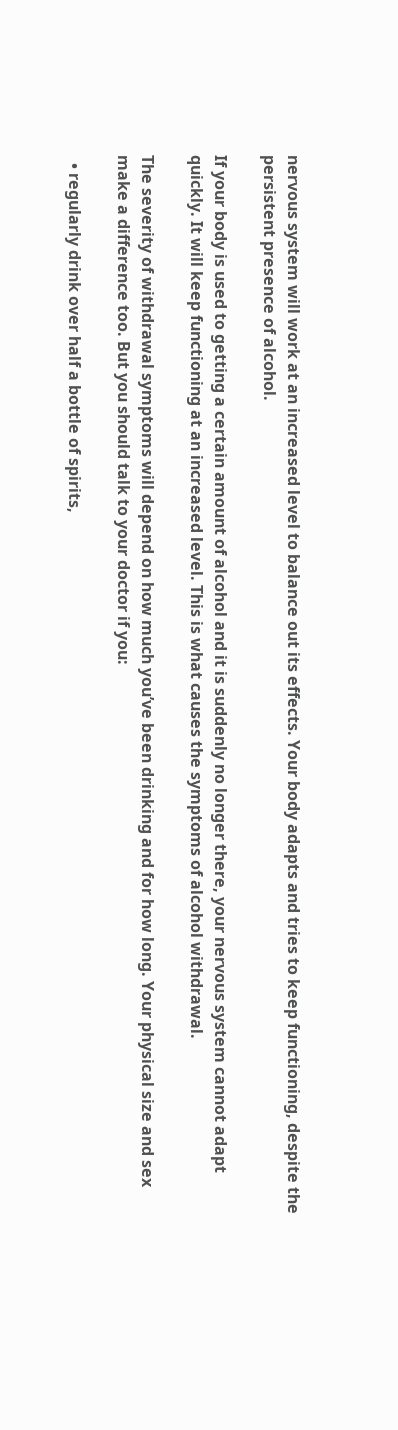nervous system will work at an increased level to balance out its effects. Your body adapts and tries to keep functioning, despite the persistent presence of alcohol.

If your body is used to getting a certain amount of alcohol and it is suddenly no longer there, your nervous system cannot adapt quickly. It will keep functioning at an increased level. This is what causes the symptoms of alcohol withdrawal.

The severity of withdrawal symptoms will depend on how much you’ve been drinking and for how long. Your physical size and sex make a difference too. But you should talk to your doctor if you:

  • regularly drink over half a bottle of spirits,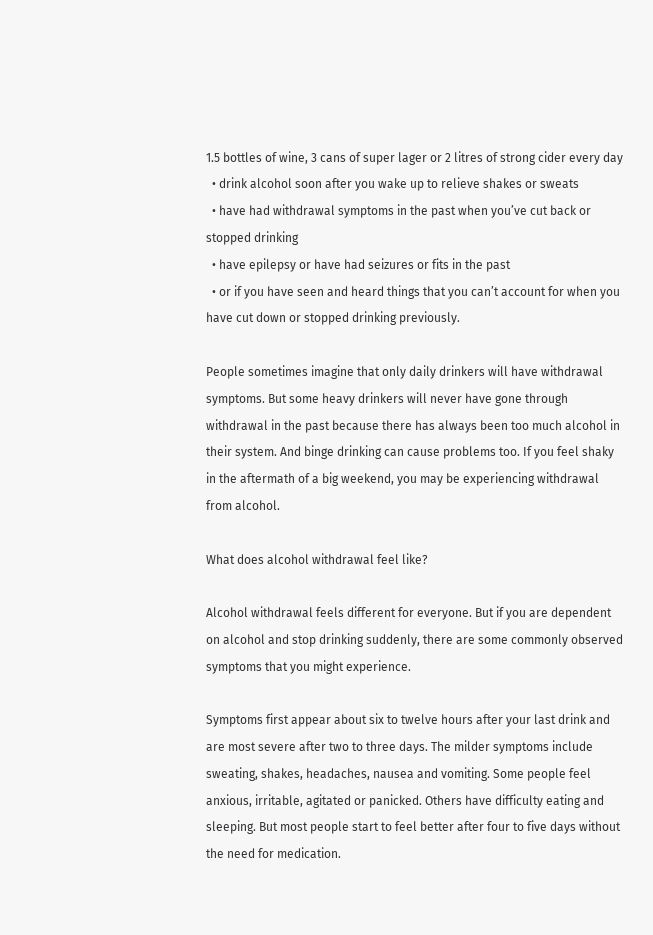1.5 bottles of wine, 3 cans of super lager or 2 litres of strong cider every day
  • drink alcohol soon after you wake up to relieve shakes or sweats
  • have had withdrawal symptoms in the past when you’ve cut back or stopped drinking
  • have epilepsy or have had seizures or fits in the past
  • or if you have seen and heard things that you can’t account for when you have cut down or stopped drinking previously.

People sometimes imagine that only daily drinkers will have withdrawal symptoms. But some heavy drinkers will never have gone through withdrawal in the past because there has always been too much alcohol in their system. And binge drinking can cause problems too. If you feel shaky in the aftermath of a big weekend, you may be experiencing withdrawal from alcohol.

What does alcohol withdrawal feel like?

Alcohol withdrawal feels different for everyone. But if you are dependent on alcohol and stop drinking suddenly, there are some commonly observed symptoms that you might experience.

Symptoms first appear about six to twelve hours after your last drink and are most severe after two to three days. The milder symptoms include sweating, shakes, headaches, nausea and vomiting. Some people feel anxious, irritable, agitated or panicked. Others have difficulty eating and sleeping. But most people start to feel better after four to five days without the need for medication.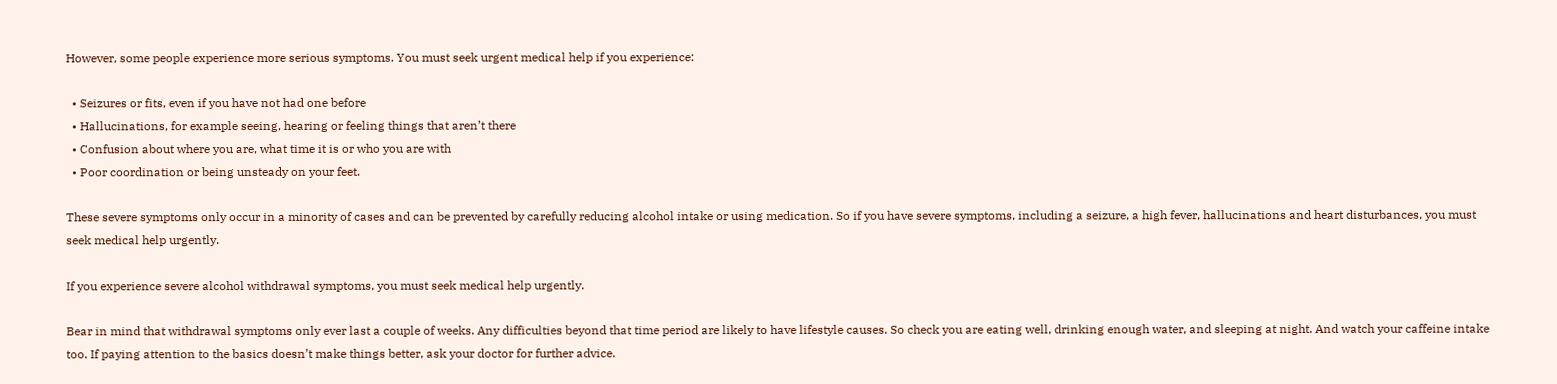However, some people experience more serious symptoms. You must seek urgent medical help if you experience:

  • Seizures or fits, even if you have not had one before
  • Hallucinations, for example seeing, hearing or feeling things that aren’t there
  • Confusion about where you are, what time it is or who you are with
  • Poor coordination or being unsteady on your feet.

These severe symptoms only occur in a minority of cases and can be prevented by carefully reducing alcohol intake or using medication. So if you have severe symptoms, including a seizure, a high fever, hallucinations and heart disturbances, you must seek medical help urgently.

If you experience severe alcohol withdrawal symptoms, you must seek medical help urgently.

Bear in mind that withdrawal symptoms only ever last a couple of weeks. Any difficulties beyond that time period are likely to have lifestyle causes. So check you are eating well, drinking enough water, and sleeping at night. And watch your caffeine intake too. If paying attention to the basics doesn’t make things better, ask your doctor for further advice.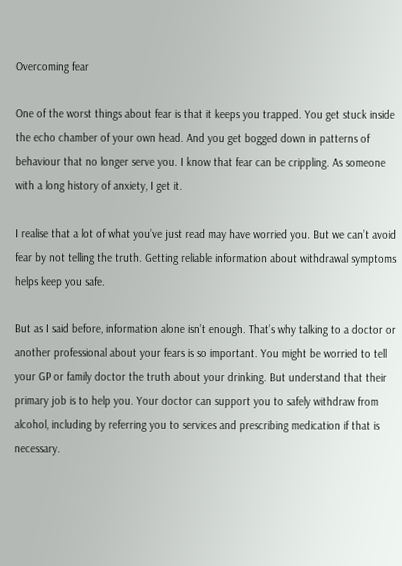Overcoming fear

One of the worst things about fear is that it keeps you trapped. You get stuck inside the echo chamber of your own head. And you get bogged down in patterns of behaviour that no longer serve you. I know that fear can be crippling. As someone with a long history of anxiety, I get it.

I realise that a lot of what you’ve just read may have worried you. But we can’t avoid fear by not telling the truth. Getting reliable information about withdrawal symptoms helps keep you safe.

But as I said before, information alone isn’t enough. That’s why talking to a doctor or another professional about your fears is so important. You might be worried to tell your GP or family doctor the truth about your drinking. But understand that their primary job is to help you. Your doctor can support you to safely withdraw from alcohol, including by referring you to services and prescribing medication if that is necessary.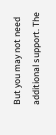But you may not need additional support. The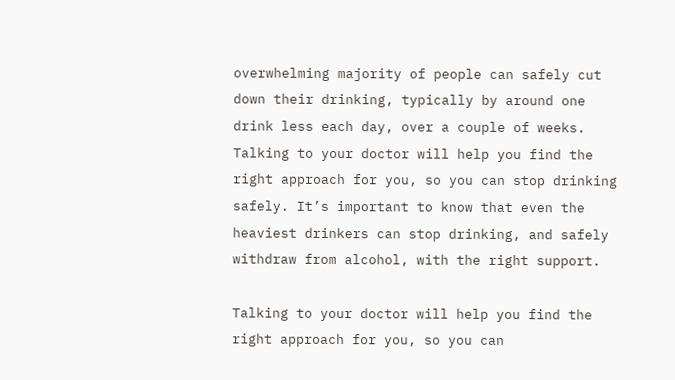overwhelming majority of people can safely cut down their drinking, typically by around one drink less each day, over a couple of weeks. Talking to your doctor will help you find the right approach for you, so you can stop drinking safely. It’s important to know that even the heaviest drinkers can stop drinking, and safely withdraw from alcohol, with the right support.

Talking to your doctor will help you find the right approach for you, so you can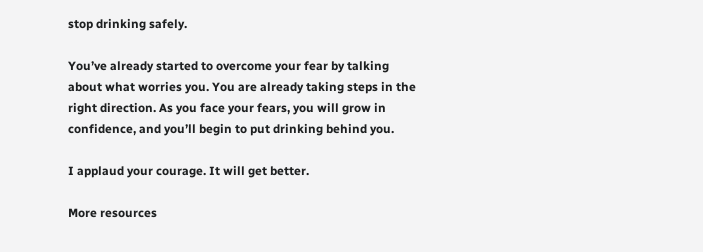stop drinking safely.

You’ve already started to overcome your fear by talking about what worries you. You are already taking steps in the right direction. As you face your fears, you will grow in confidence, and you’ll begin to put drinking behind you.

I applaud your courage. It will get better.

More resources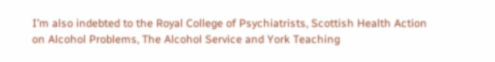I’m also indebted to the Royal College of Psychiatrists, Scottish Health Action on Alcohol Problems, The Alcohol Service and York Teaching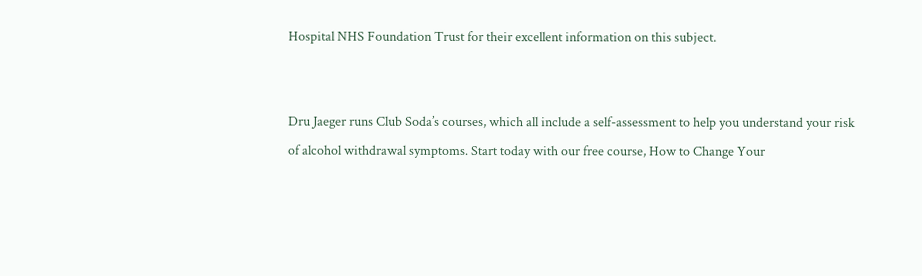Hospital NHS Foundation Trust for their excellent information on this subject.


Dru Jaeger runs Club Soda’s courses, which all include a self-assessment to help you understand your risk of alcohol withdrawal symptoms. Start today with our free course, How to Change Your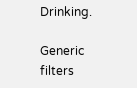Drinking.

Generic filters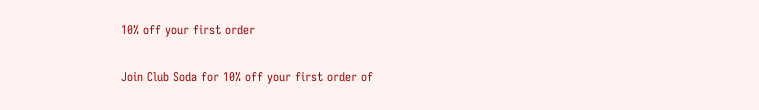10% off your first order

Join Club Soda for 10% off your first order of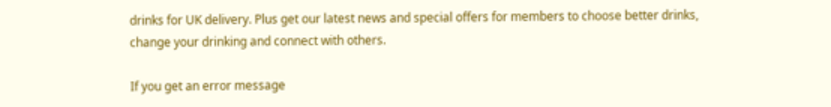drinks for UK delivery. Plus get our latest news and special offers for members to choose better drinks, change your drinking and connect with others.

If you get an error message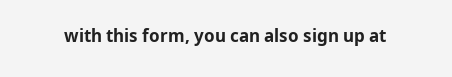with this form, you can also sign up at